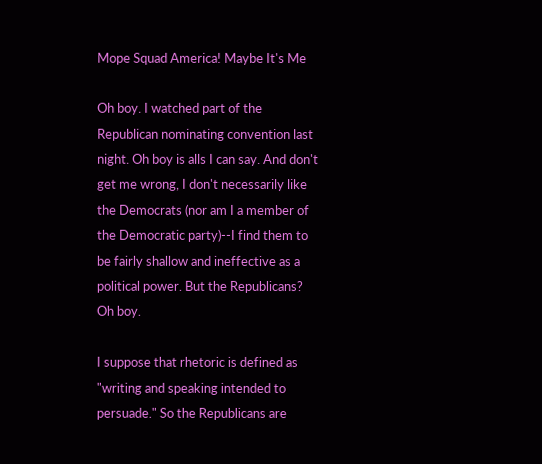Mope Squad America! Maybe It's Me

Oh boy. I watched part of the Republican nominating convention last night. Oh boy is alls I can say. And don't get me wrong, I don't necessarily like the Democrats (nor am I a member of the Democratic party)--I find them to be fairly shallow and ineffective as a political power. But the Republicans? Oh boy.

I suppose that rhetoric is defined as "writing and speaking intended to persuade." So the Republicans are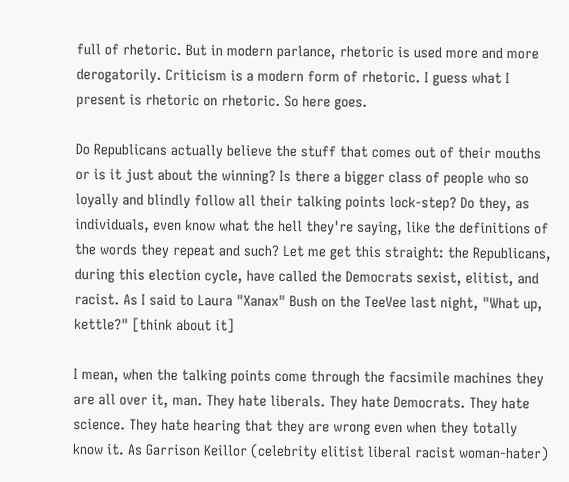full of rhetoric. But in modern parlance, rhetoric is used more and more derogatorily. Criticism is a modern form of rhetoric. I guess what I present is rhetoric on rhetoric. So here goes.

Do Republicans actually believe the stuff that comes out of their mouths or is it just about the winning? Is there a bigger class of people who so loyally and blindly follow all their talking points lock-step? Do they, as individuals, even know what the hell they're saying, like the definitions of the words they repeat and such? Let me get this straight: the Republicans, during this election cycle, have called the Democrats sexist, elitist, and racist. As I said to Laura "Xanax" Bush on the TeeVee last night, "What up, kettle?" [think about it]

I mean, when the talking points come through the facsimile machines they are all over it, man. They hate liberals. They hate Democrats. They hate science. They hate hearing that they are wrong even when they totally know it. As Garrison Keillor (celebrity elitist liberal racist woman-hater)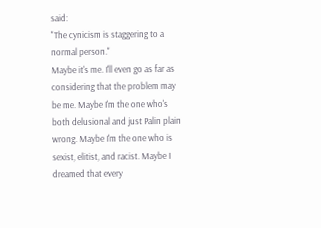said:
"The cynicism is staggering to a normal person."
Maybe it's me. I'll even go as far as considering that the problem may be me. Maybe I'm the one who's both delusional and just Palin plain wrong. Maybe I'm the one who is sexist, elitist, and racist. Maybe I dreamed that every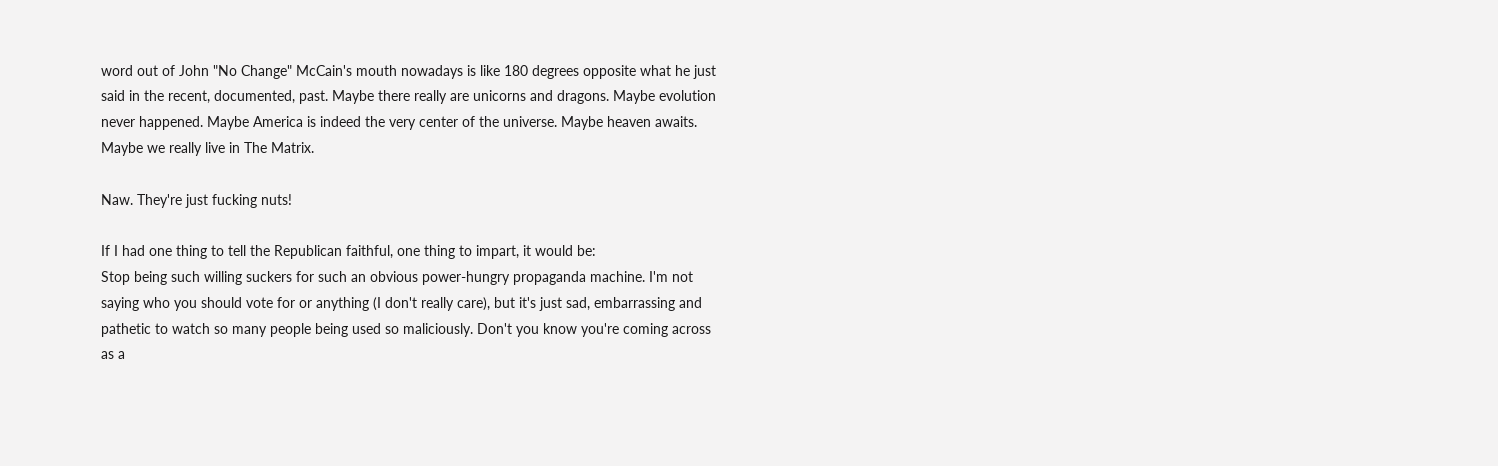word out of John "No Change" McCain's mouth nowadays is like 180 degrees opposite what he just said in the recent, documented, past. Maybe there really are unicorns and dragons. Maybe evolution never happened. Maybe America is indeed the very center of the universe. Maybe heaven awaits. Maybe we really live in The Matrix.

Naw. They're just fucking nuts!

If I had one thing to tell the Republican faithful, one thing to impart, it would be:
Stop being such willing suckers for such an obvious power-hungry propaganda machine. I'm not saying who you should vote for or anything (I don't really care), but it's just sad, embarrassing and pathetic to watch so many people being used so maliciously. Don't you know you're coming across as a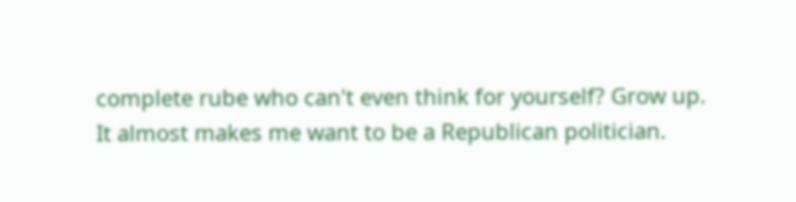complete rube who can't even think for yourself? Grow up.
It almost makes me want to be a Republican politician.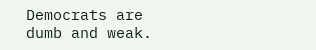Democrats are dumb and weak.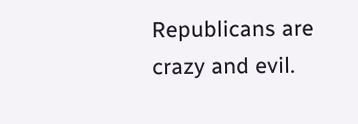Republicans are crazy and evil.